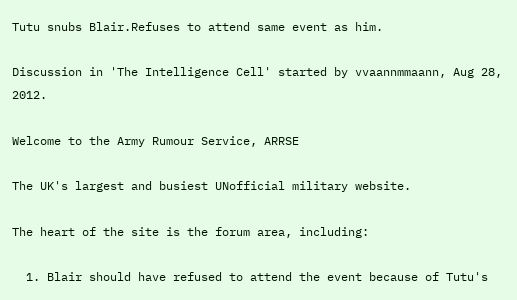Tutu snubs Blair.Refuses to attend same event as him.

Discussion in 'The Intelligence Cell' started by vvaannmmaann, Aug 28, 2012.

Welcome to the Army Rumour Service, ARRSE

The UK's largest and busiest UNofficial military website.

The heart of the site is the forum area, including:

  1. Blair should have refused to attend the event because of Tutu's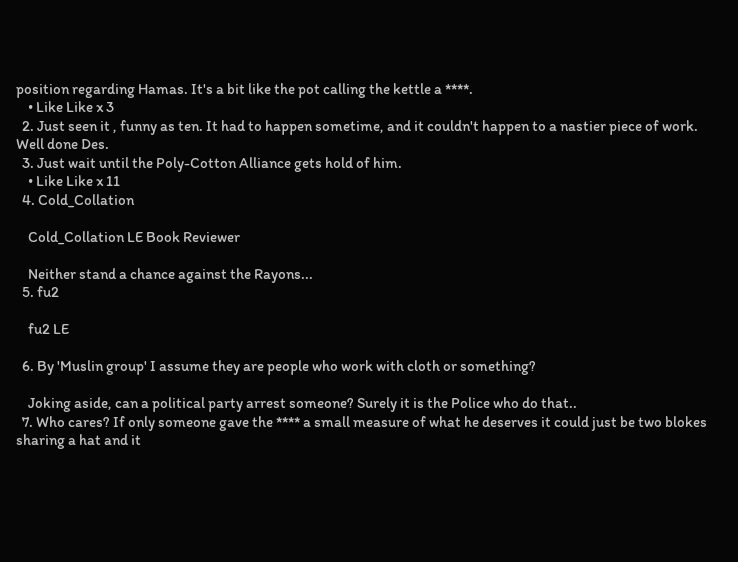position regarding Hamas. It's a bit like the pot calling the kettle a ****.
    • Like Like x 3
  2. Just seen it , funny as ten. It had to happen sometime, and it couldn't happen to a nastier piece of work. Well done Des.
  3. Just wait until the Poly-Cotton Alliance gets hold of him.
    • Like Like x 11
  4. Cold_Collation

    Cold_Collation LE Book Reviewer

    Neither stand a chance against the Rayons...
  5. fu2

    fu2 LE

  6. By 'Muslin group' I assume they are people who work with cloth or something?

    Joking aside, can a political party arrest someone? Surely it is the Police who do that..
  7. Who cares? If only someone gave the **** a small measure of what he deserves it could just be two blokes sharing a hat and it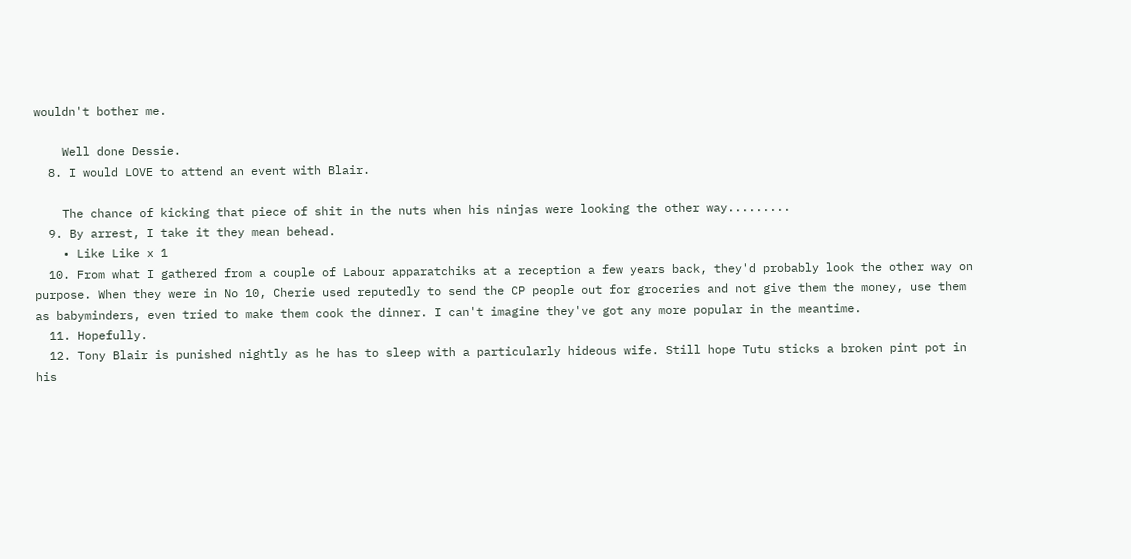wouldn't bother me.

    Well done Dessie.
  8. I would LOVE to attend an event with Blair.

    The chance of kicking that piece of shit in the nuts when his ninjas were looking the other way.........
  9. By arrest, I take it they mean behead.
    • Like Like x 1
  10. From what I gathered from a couple of Labour apparatchiks at a reception a few years back, they'd probably look the other way on purpose. When they were in No 10, Cherie used reputedly to send the CP people out for groceries and not give them the money, use them as babyminders, even tried to make them cook the dinner. I can't imagine they've got any more popular in the meantime.
  11. Hopefully.
  12. Tony Blair is punished nightly as he has to sleep with a particularly hideous wife. Still hope Tutu sticks a broken pint pot in his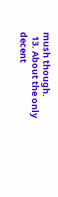mush though.
  13. About the only decent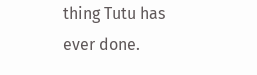thing Tutu has ever done.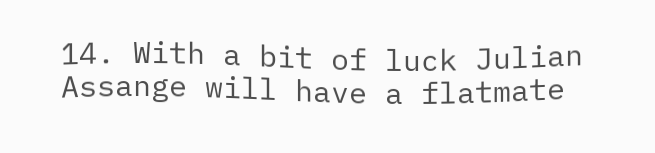14. With a bit of luck Julian Assange will have a flatmate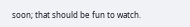soon; that should be fun to watch.